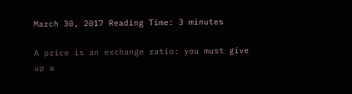March 30, 2017 Reading Time: 3 minutes

A price is an exchange ratio: you must give up a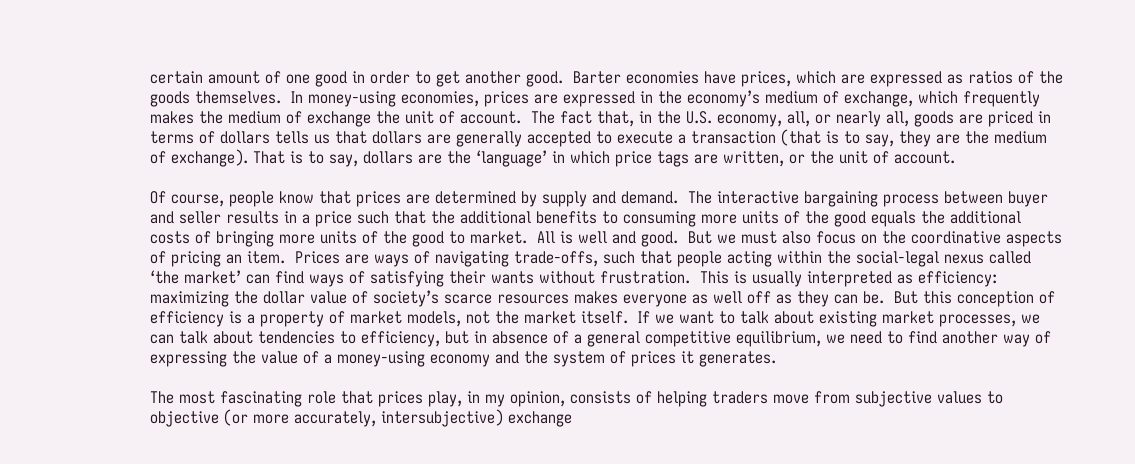certain amount of one good in order to get another good.  Barter economies have prices, which are expressed as ratios of the goods themselves.  In money-using economies, prices are expressed in the economy’s medium of exchange, which frequently makes the medium of exchange the unit of account.  The fact that, in the U.S. economy, all, or nearly all, goods are priced in terms of dollars tells us that dollars are generally accepted to execute a transaction (that is to say, they are the medium of exchange). That is to say, dollars are the ‘language’ in which price tags are written, or the unit of account.

Of course, people know that prices are determined by supply and demand.  The interactive bargaining process between buyer and seller results in a price such that the additional benefits to consuming more units of the good equals the additional costs of bringing more units of the good to market.  All is well and good.  But we must also focus on the coordinative aspects of pricing an item.  Prices are ways of navigating trade-offs, such that people acting within the social-legal nexus called ‘the market’ can find ways of satisfying their wants without frustration.  This is usually interpreted as efficiency: maximizing the dollar value of society’s scarce resources makes everyone as well off as they can be.  But this conception of efficiency is a property of market models, not the market itself.  If we want to talk about existing market processes, we can talk about tendencies to efficiency, but in absence of a general competitive equilibrium, we need to find another way of expressing the value of a money-using economy and the system of prices it generates.

The most fascinating role that prices play, in my opinion, consists of helping traders move from subjective values to objective (or more accurately, intersubjective) exchange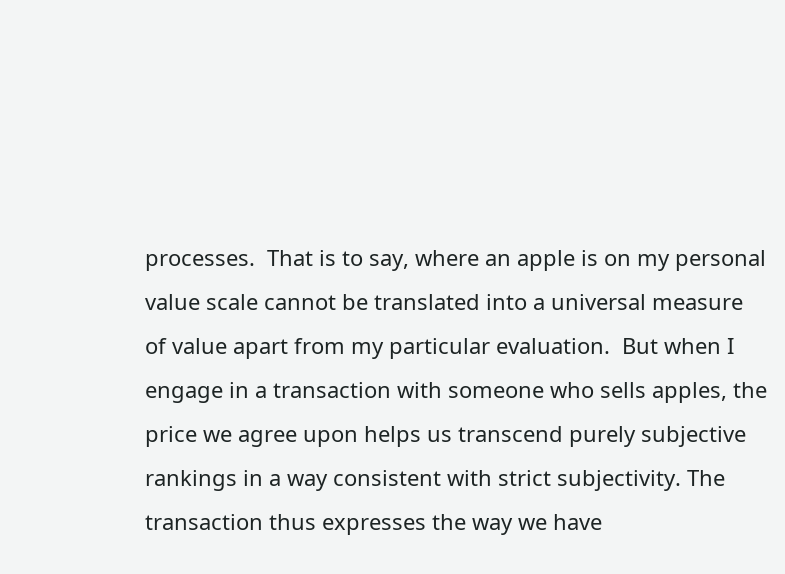processes.  That is to say, where an apple is on my personal value scale cannot be translated into a universal measure of value apart from my particular evaluation.  But when I engage in a transaction with someone who sells apples, the price we agree upon helps us transcend purely subjective rankings in a way consistent with strict subjectivity. The transaction thus expresses the way we have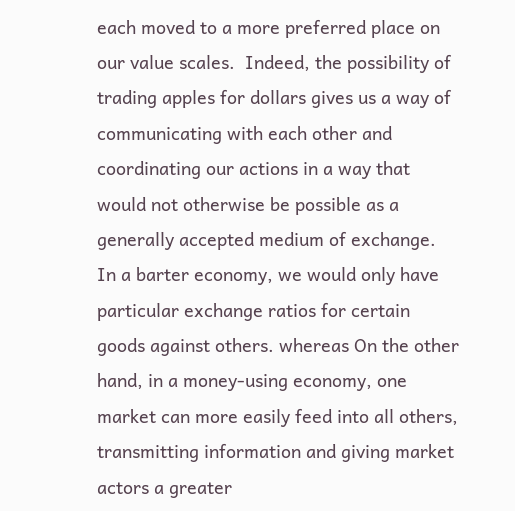each moved to a more preferred place on our value scales.  Indeed, the possibility of trading apples for dollars gives us a way of communicating with each other and coordinating our actions in a way that would not otherwise be possible as a generally accepted medium of exchange.  In a barter economy, we would only have particular exchange ratios for certain goods against others. whereas On the other hand, in a money-using economy, one market can more easily feed into all others, transmitting information and giving market actors a greater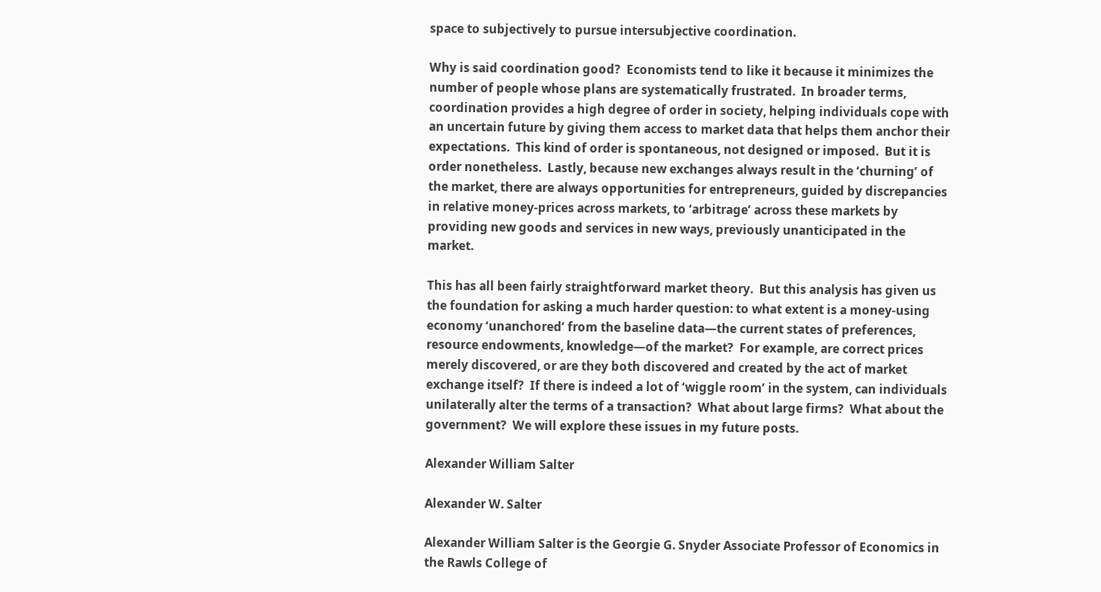space to subjectively to pursue intersubjective coordination.

Why is said coordination good?  Economists tend to like it because it minimizes the number of people whose plans are systematically frustrated.  In broader terms, coordination provides a high degree of order in society, helping individuals cope with an uncertain future by giving them access to market data that helps them anchor their expectations.  This kind of order is spontaneous, not designed or imposed.  But it is order nonetheless.  Lastly, because new exchanges always result in the ‘churning’ of the market, there are always opportunities for entrepreneurs, guided by discrepancies in relative money-prices across markets, to ‘arbitrage’ across these markets by providing new goods and services in new ways, previously unanticipated in the market.

This has all been fairly straightforward market theory.  But this analysis has given us the foundation for asking a much harder question: to what extent is a money-using economy ‘unanchored’ from the baseline data—the current states of preferences, resource endowments, knowledge—of the market?  For example, are correct prices merely discovered, or are they both discovered and created by the act of market exchange itself?  If there is indeed a lot of ‘wiggle room’ in the system, can individuals unilaterally alter the terms of a transaction?  What about large firms?  What about the government?  We will explore these issues in my future posts.

Alexander William Salter

Alexander W. Salter

Alexander William Salter is the Georgie G. Snyder Associate Professor of Economics in the Rawls College of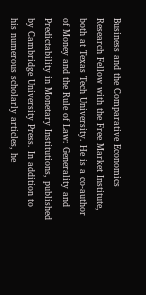Business and the Comparative Economics Research Fellow with the Free Market Institute, both at Texas Tech University. He is a co-author of Money and the Rule of Law: Generality and Predictability in Monetary Institutions, published by Cambridge University Press. In addition to his numerous scholarly articles, he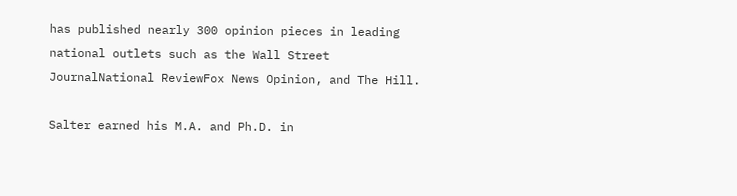has published nearly 300 opinion pieces in leading national outlets such as the Wall Street JournalNational ReviewFox News Opinion, and The Hill.

Salter earned his M.A. and Ph.D. in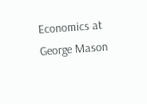Economics at George Mason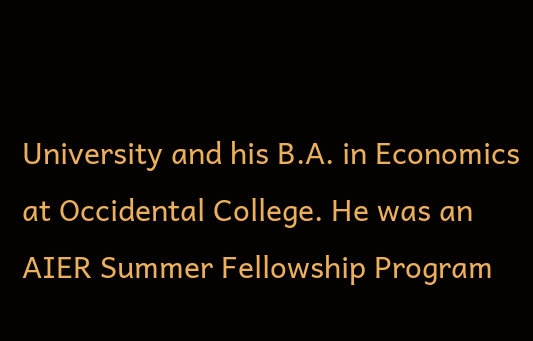University and his B.A. in Economics at Occidental College. He was an AIER Summer Fellowship Program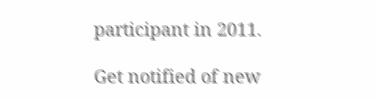participant in 2011.

Get notified of new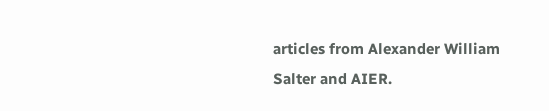articles from Alexander William Salter and AIER.